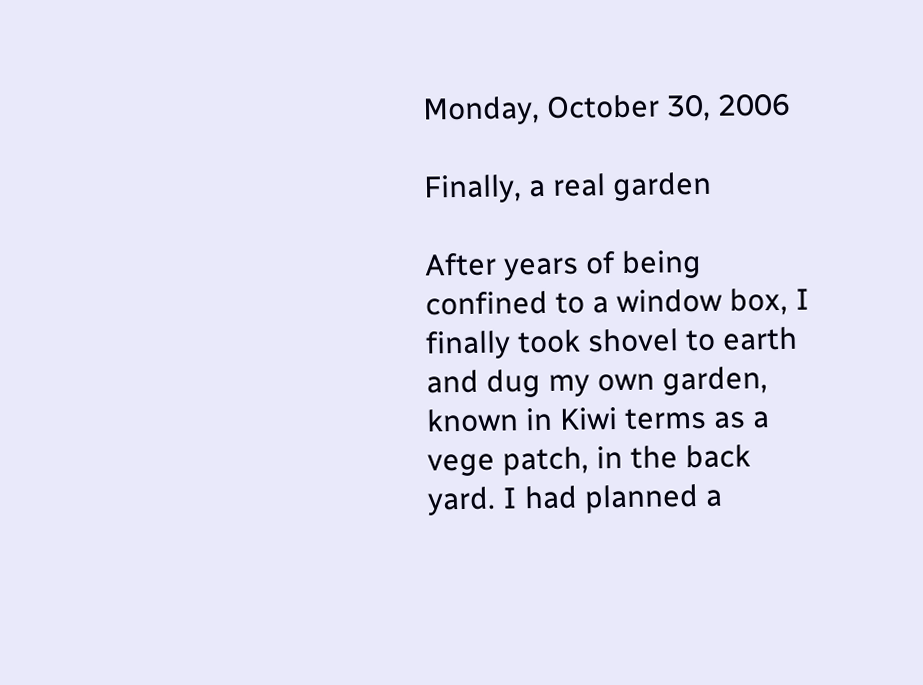Monday, October 30, 2006

Finally, a real garden

After years of being confined to a window box, I finally took shovel to earth and dug my own garden, known in Kiwi terms as a vege patch, in the back yard. I had planned a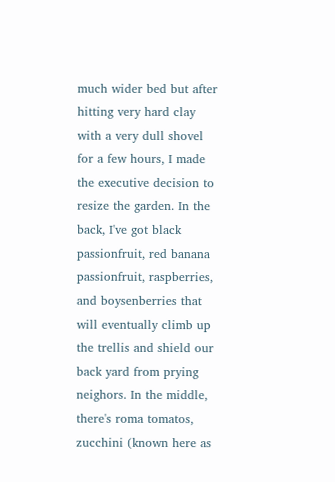much wider bed but after hitting very hard clay with a very dull shovel for a few hours, I made the executive decision to resize the garden. In the back, I've got black passionfruit, red banana passionfruit, raspberries, and boysenberries that will eventually climb up the trellis and shield our back yard from prying neighors. In the middle, there's roma tomatos, zucchini (known here as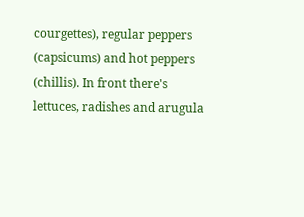courgettes), regular peppers (capsicums) and hot peppers (chillis). In front there's lettuces, radishes and arugula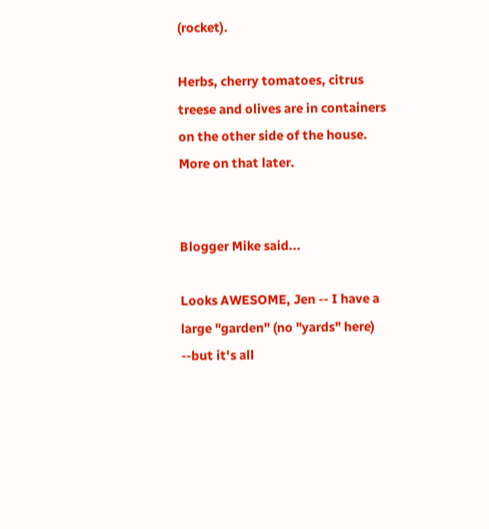(rocket).

Herbs, cherry tomatoes, citrus treese and olives are in containers on the other side of the house. More on that later.


Blogger Mike said...

Looks AWESOME, Jen -- I have a large "garden" (no "yards" here) --but it's all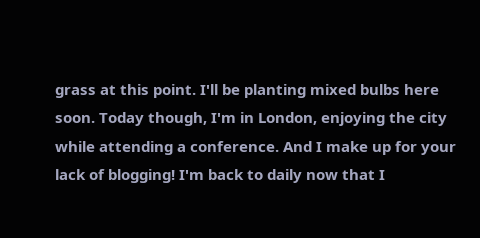grass at this point. I'll be planting mixed bulbs here soon. Today though, I'm in London, enjoying the city while attending a conference. And I make up for your lack of blogging! I'm back to daily now that I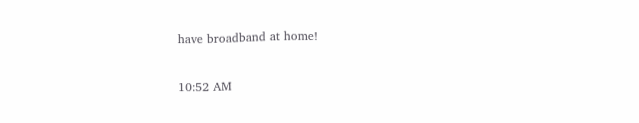have broadband at home!

10:52 AM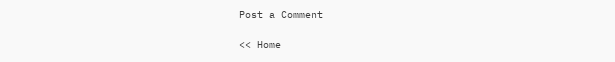Post a Comment

<< Home